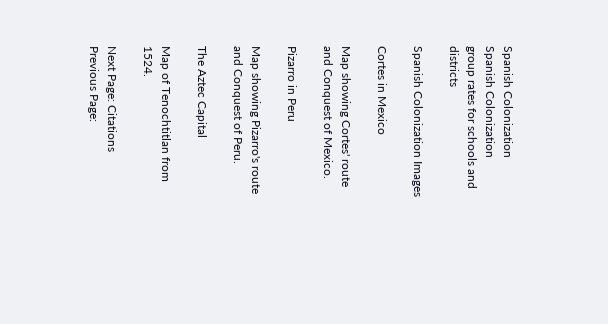Spanish Colonization
Spanish Colonization
group rates for schools and districts

Spanish Colonization Images

Cortes in Mexico

Map showing Cortes' route and Conquest of Mexico.

Pizarro in Peru

Map showing Pizarro's route and Conquest of Peru.

The Aztec Capital

Map of Tenochtitlan from 1524.

Next Page: Citations
Previous Page: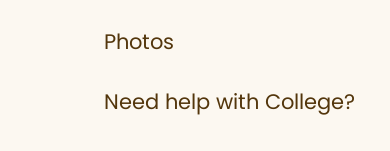Photos

Need help with College?